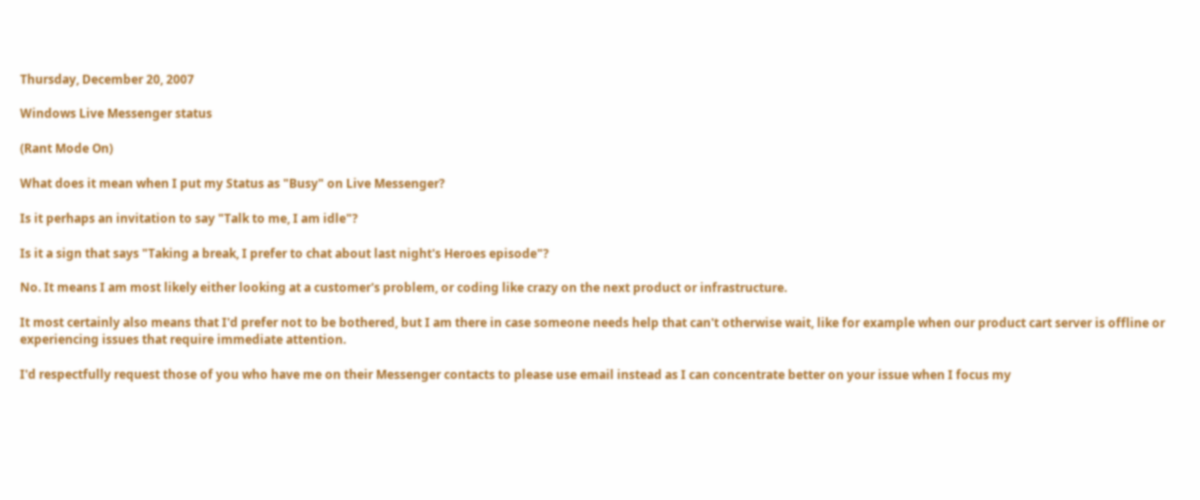Thursday, December 20, 2007

Windows Live Messenger status

(Rant Mode On)

What does it mean when I put my Status as "Busy" on Live Messenger?

Is it perhaps an invitation to say "Talk to me, I am idle"?

Is it a sign that says "Taking a break, I prefer to chat about last night's Heroes episode"?

No. It means I am most likely either looking at a customer's problem, or coding like crazy on the next product or infrastructure.

It most certainly also means that I'd prefer not to be bothered, but I am there in case someone needs help that can't otherwise wait, like for example when our product cart server is offline or experiencing issues that require immediate attention.

I'd respectfully request those of you who have me on their Messenger contacts to please use email instead as I can concentrate better on your issue when I focus my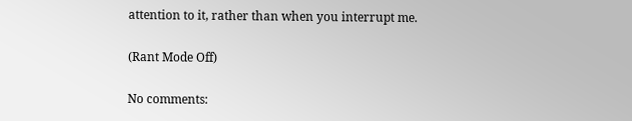attention to it, rather than when you interrupt me.

(Rant Mode Off)

No comments: